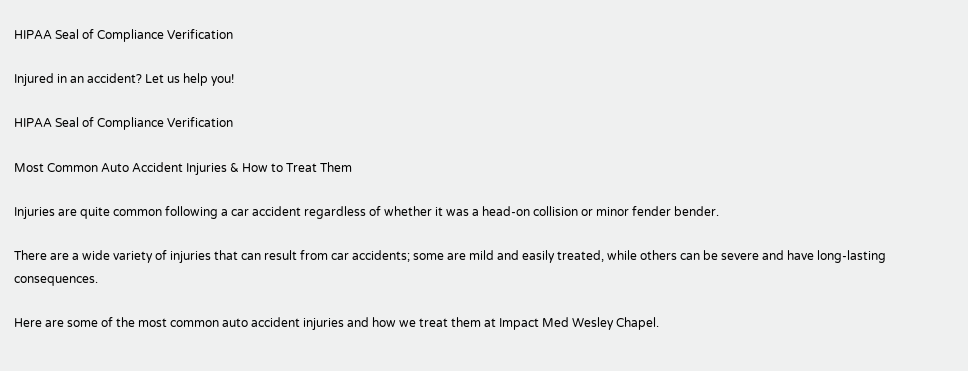HIPAA Seal of Compliance Verification

Injured in an accident? Let us help you!

HIPAA Seal of Compliance Verification

Most Common Auto Accident Injuries & How to Treat Them

Injuries are quite common following a car accident regardless of whether it was a head-on collision or minor fender bender.

There are a wide variety of injuries that can result from car accidents; some are mild and easily treated, while others can be severe and have long-lasting consequences.

Here are some of the most common auto accident injuries and how we treat them at Impact Med Wesley Chapel.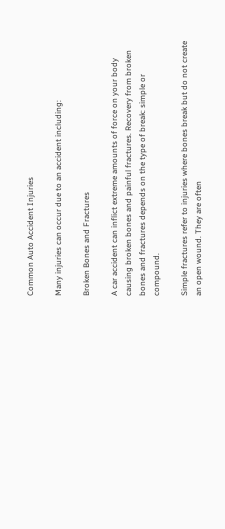Common Auto Accident Injuries

Many injuries can occur due to an accident including:

Broken Bones and Fractures

A car accident can inflict extreme amounts of force on your body causing broken bones and painful fractures. Recovery from broken bones and fractures depends on the type of break: simple or compound.

Simple fractures refer to injuries where bones break but do not create an open wound. They are often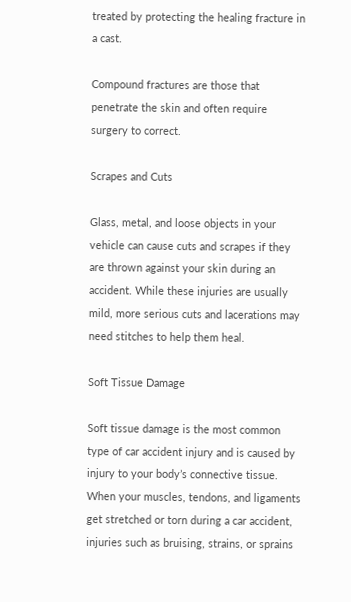treated by protecting the healing fracture in a cast.

Compound fractures are those that penetrate the skin and often require surgery to correct.

Scrapes and Cuts

Glass, metal, and loose objects in your vehicle can cause cuts and scrapes if they are thrown against your skin during an accident. While these injuries are usually mild, more serious cuts and lacerations may need stitches to help them heal.

Soft Tissue Damage

Soft tissue damage is the most common type of car accident injury and is caused by injury to your body’s connective tissue. When your muscles, tendons, and ligaments get stretched or torn during a car accident, injuries such as bruising, strains, or sprains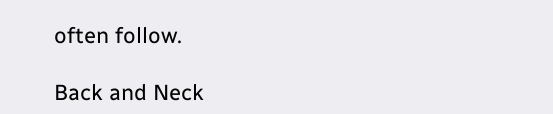often follow.

Back and Neck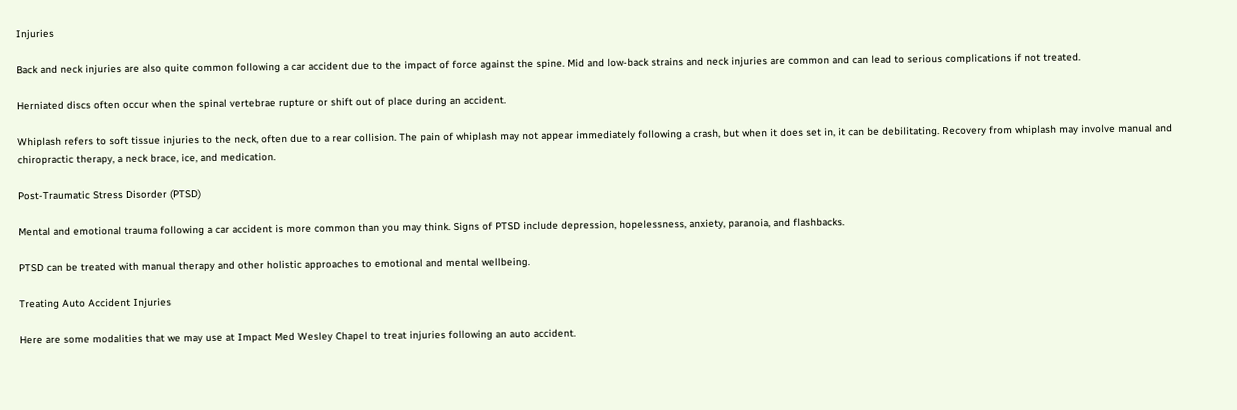Injuries

Back and neck injuries are also quite common following a car accident due to the impact of force against the spine. Mid and low-back strains and neck injuries are common and can lead to serious complications if not treated.

Herniated discs often occur when the spinal vertebrae rupture or shift out of place during an accident.

Whiplash refers to soft tissue injuries to the neck, often due to a rear collision. The pain of whiplash may not appear immediately following a crash, but when it does set in, it can be debilitating. Recovery from whiplash may involve manual and chiropractic therapy, a neck brace, ice, and medication.

Post-Traumatic Stress Disorder (PTSD)

Mental and emotional trauma following a car accident is more common than you may think. Signs of PTSD include depression, hopelessness, anxiety, paranoia, and flashbacks.

PTSD can be treated with manual therapy and other holistic approaches to emotional and mental wellbeing.

Treating Auto Accident Injuries

Here are some modalities that we may use at Impact Med Wesley Chapel to treat injuries following an auto accident.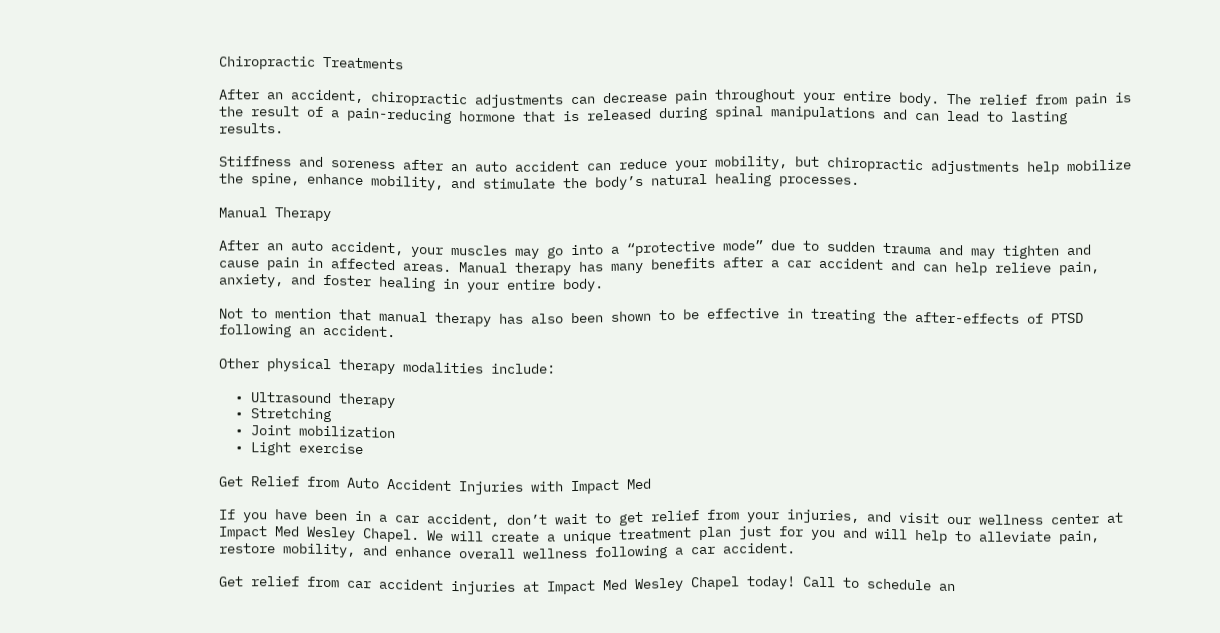Chiropractic Treatments

After an accident, chiropractic adjustments can decrease pain throughout your entire body. The relief from pain is the result of a pain-reducing hormone that is released during spinal manipulations and can lead to lasting results.

Stiffness and soreness after an auto accident can reduce your mobility, but chiropractic adjustments help mobilize the spine, enhance mobility, and stimulate the body’s natural healing processes.

Manual Therapy

After an auto accident, your muscles may go into a “protective mode” due to sudden trauma and may tighten and cause pain in affected areas. Manual therapy has many benefits after a car accident and can help relieve pain, anxiety, and foster healing in your entire body.

Not to mention that manual therapy has also been shown to be effective in treating the after-effects of PTSD following an accident.

Other physical therapy modalities include:

  • Ultrasound therapy
  • Stretching
  • Joint mobilization
  • Light exercise

Get Relief from Auto Accident Injuries with Impact Med

If you have been in a car accident, don’t wait to get relief from your injuries, and visit our wellness center at Impact Med Wesley Chapel. We will create a unique treatment plan just for you and will help to alleviate pain, restore mobility, and enhance overall wellness following a car accident.

Get relief from car accident injuries at Impact Med Wesley Chapel today! Call to schedule an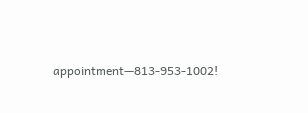appointment—813-953-1002!